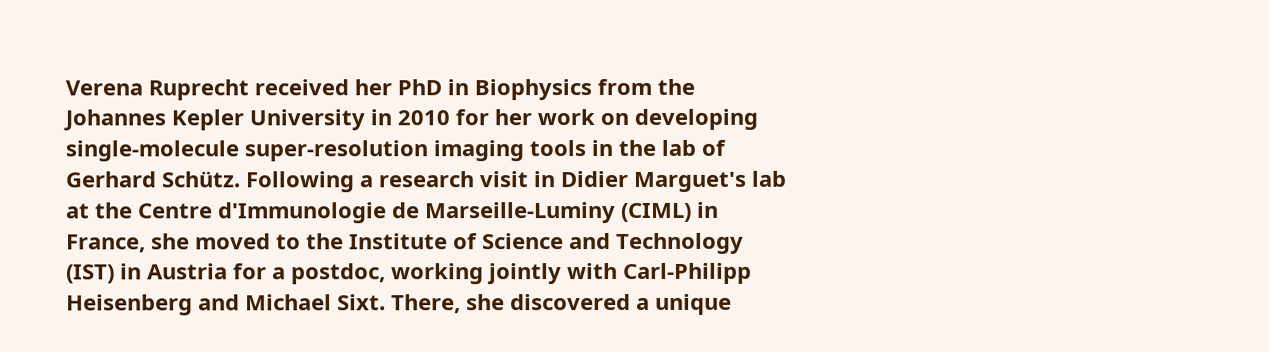Verena Ruprecht received her PhD in Biophysics from the Johannes Kepler University in 2010 for her work on developing single-molecule super-resolution imaging tools in the lab of Gerhard Schütz. Following a research visit in Didier Marguet's lab at the Centre d'Immunologie de Marseille-Luminy (CIML) in France, she moved to the Institute of Science and Technology (IST) in Austria for a postdoc, working jointly with Carl-Philipp Heisenberg and Michael Sixt. There, she discovered a unique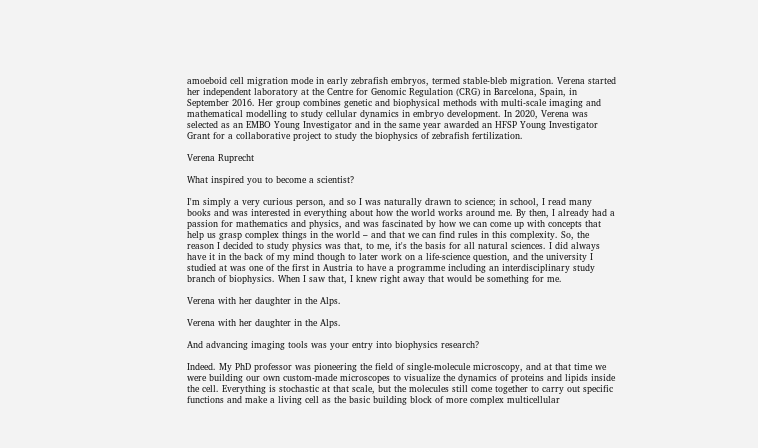amoeboid cell migration mode in early zebrafish embryos, termed stable-bleb migration. Verena started her independent laboratory at the Centre for Genomic Regulation (CRG) in Barcelona, Spain, in September 2016. Her group combines genetic and biophysical methods with multi-scale imaging and mathematical modelling to study cellular dynamics in embryo development. In 2020, Verena was selected as an EMBO Young Investigator and in the same year awarded an HFSP Young Investigator Grant for a collaborative project to study the biophysics of zebrafish fertilization.

Verena Ruprecht

What inspired you to become a scientist?

I'm simply a very curious person, and so I was naturally drawn to science; in school, I read many books and was interested in everything about how the world works around me. By then, I already had a passion for mathematics and physics, and was fascinated by how we can come up with concepts that help us grasp complex things in the world – and that we can find rules in this complexity. So, the reason I decided to study physics was that, to me, it's the basis for all natural sciences. I did always have it in the back of my mind though to later work on a life-science question, and the university I studied at was one of the first in Austria to have a programme including an interdisciplinary study branch of biophysics. When I saw that, I knew right away that would be something for me.

Verena with her daughter in the Alps.

Verena with her daughter in the Alps.

And advancing imaging tools was your entry into biophysics research?

Indeed. My PhD professor was pioneering the field of single-molecule microscopy, and at that time we were building our own custom-made microscopes to visualize the dynamics of proteins and lipids inside the cell. Everything is stochastic at that scale, but the molecules still come together to carry out specific functions and make a living cell as the basic building block of more complex multicellular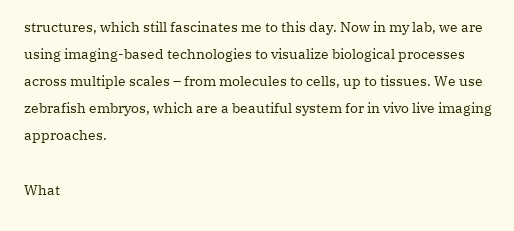structures, which still fascinates me to this day. Now in my lab, we are using imaging-based technologies to visualize biological processes across multiple scales – from molecules to cells, up to tissues. We use zebrafish embryos, which are a beautiful system for in vivo live imaging approaches.

What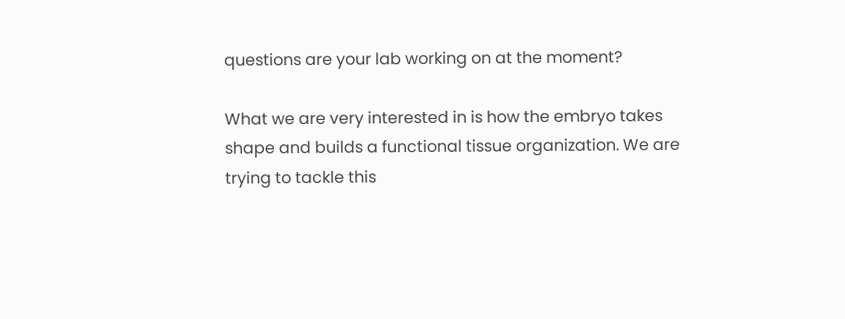questions are your lab working on at the moment?

What we are very interested in is how the embryo takes shape and builds a functional tissue organization. We are trying to tackle this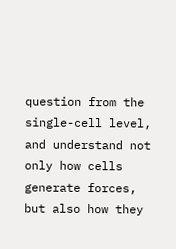question from the single-cell level, and understand not only how cells generate forces, but also how they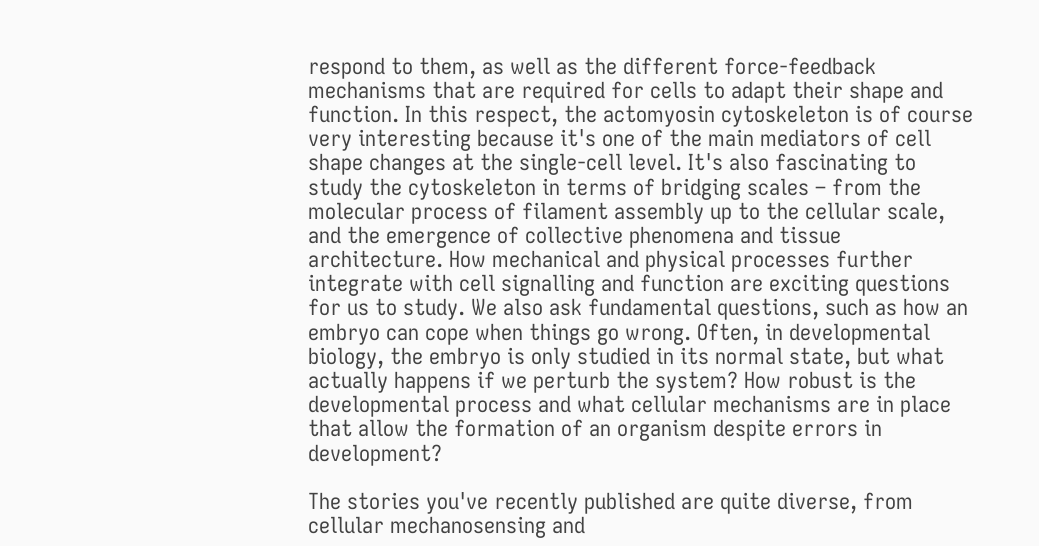respond to them, as well as the different force-feedback mechanisms that are required for cells to adapt their shape and function. In this respect, the actomyosin cytoskeleton is of course very interesting because it's one of the main mediators of cell shape changes at the single-cell level. It's also fascinating to study the cytoskeleton in terms of bridging scales – from the molecular process of filament assembly up to the cellular scale, and the emergence of collective phenomena and tissue architecture. How mechanical and physical processes further integrate with cell signalling and function are exciting questions for us to study. We also ask fundamental questions, such as how an embryo can cope when things go wrong. Often, in developmental biology, the embryo is only studied in its normal state, but what actually happens if we perturb the system? How robust is the developmental process and what cellular mechanisms are in place that allow the formation of an organism despite errors in development?

The stories you've recently published are quite diverse, from cellular mechanosensing and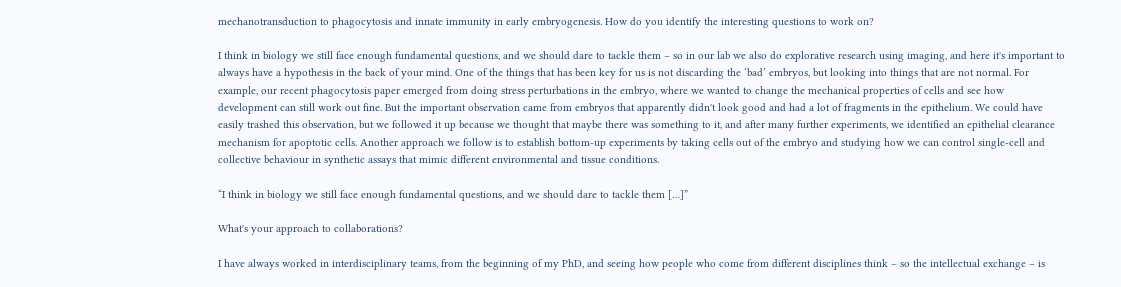mechanotransduction to phagocytosis and innate immunity in early embryogenesis. How do you identify the interesting questions to work on?

I think in biology we still face enough fundamental questions, and we should dare to tackle them – so in our lab we also do explorative research using imaging, and here it's important to always have a hypothesis in the back of your mind. One of the things that has been key for us is not discarding the ‘bad’ embryos, but looking into things that are not normal. For example, our recent phagocytosis paper emerged from doing stress perturbations in the embryo, where we wanted to change the mechanical properties of cells and see how development can still work out fine. But the important observation came from embryos that apparently didn't look good and had a lot of fragments in the epithelium. We could have easily trashed this observation, but we followed it up because we thought that maybe there was something to it, and after many further experiments, we identified an epithelial clearance mechanism for apoptotic cells. Another approach we follow is to establish bottom-up experiments by taking cells out of the embryo and studying how we can control single-cell and collective behaviour in synthetic assays that mimic different environmental and tissue conditions.

“I think in biology we still face enough fundamental questions, and we should dare to tackle them […]”

What's your approach to collaborations?

I have always worked in interdisciplinary teams, from the beginning of my PhD, and seeing how people who come from different disciplines think – so the intellectual exchange – is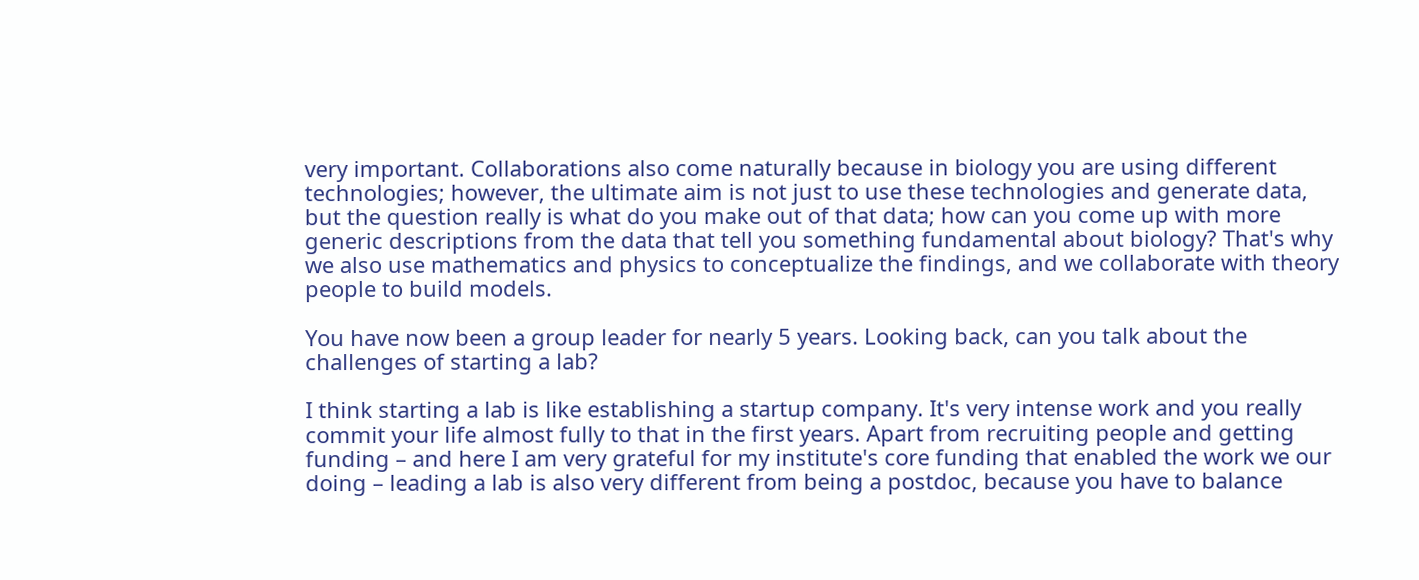very important. Collaborations also come naturally because in biology you are using different technologies; however, the ultimate aim is not just to use these technologies and generate data, but the question really is what do you make out of that data; how can you come up with more generic descriptions from the data that tell you something fundamental about biology? That's why we also use mathematics and physics to conceptualize the findings, and we collaborate with theory people to build models.

You have now been a group leader for nearly 5 years. Looking back, can you talk about the challenges of starting a lab?

I think starting a lab is like establishing a startup company. It's very intense work and you really commit your life almost fully to that in the first years. Apart from recruiting people and getting funding – and here I am very grateful for my institute's core funding that enabled the work we our doing – leading a lab is also very different from being a postdoc, because you have to balance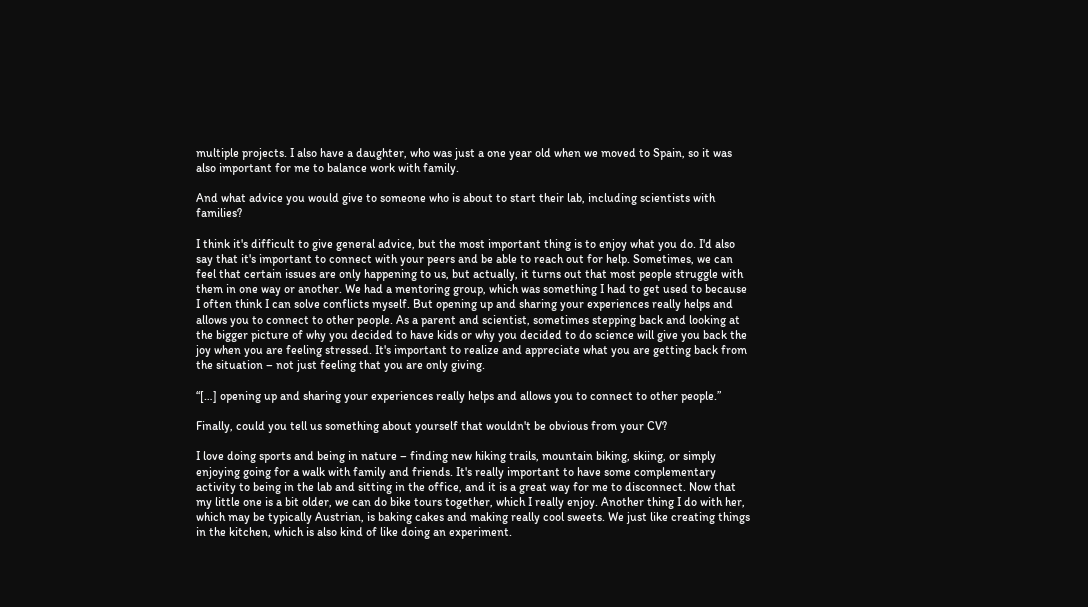multiple projects. I also have a daughter, who was just a one year old when we moved to Spain, so it was also important for me to balance work with family.

And what advice you would give to someone who is about to start their lab, including scientists with families?

I think it's difficult to give general advice, but the most important thing is to enjoy what you do. I'd also say that it's important to connect with your peers and be able to reach out for help. Sometimes, we can feel that certain issues are only happening to us, but actually, it turns out that most people struggle with them in one way or another. We had a mentoring group, which was something I had to get used to because I often think I can solve conflicts myself. But opening up and sharing your experiences really helps and allows you to connect to other people. As a parent and scientist, sometimes stepping back and looking at the bigger picture of why you decided to have kids or why you decided to do science will give you back the joy when you are feeling stressed. It's important to realize and appreciate what you are getting back from the situation – not just feeling that you are only giving.

“[…] opening up and sharing your experiences really helps and allows you to connect to other people.”

Finally, could you tell us something about yourself that wouldn't be obvious from your CV?

I love doing sports and being in nature – finding new hiking trails, mountain biking, skiing, or simply enjoying going for a walk with family and friends. It's really important to have some complementary activity to being in the lab and sitting in the office, and it is a great way for me to disconnect. Now that my little one is a bit older, we can do bike tours together, which I really enjoy. Another thing I do with her, which may be typically Austrian, is baking cakes and making really cool sweets. We just like creating things in the kitchen, which is also kind of like doing an experiment.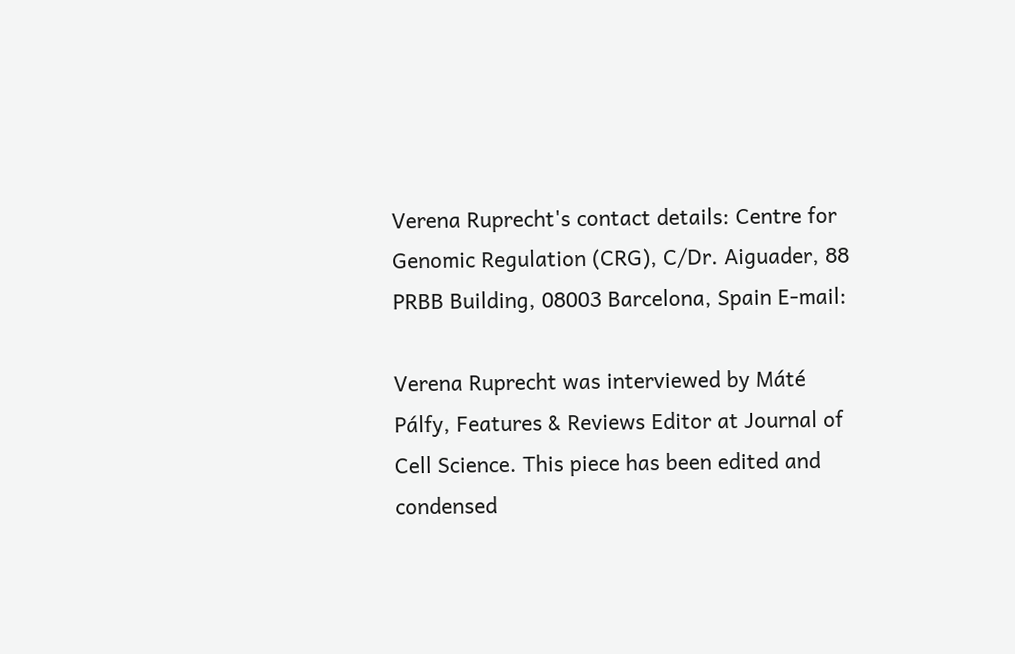Verena Ruprecht's contact details: Centre for Genomic Regulation (CRG), C/Dr. Aiguader, 88 PRBB Building, 08003 Barcelona, Spain E-mail:

Verena Ruprecht was interviewed by Máté Pálfy, Features & Reviews Editor at Journal of Cell Science. This piece has been edited and condensed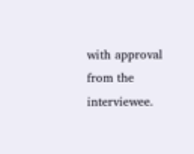with approval from the interviewee.